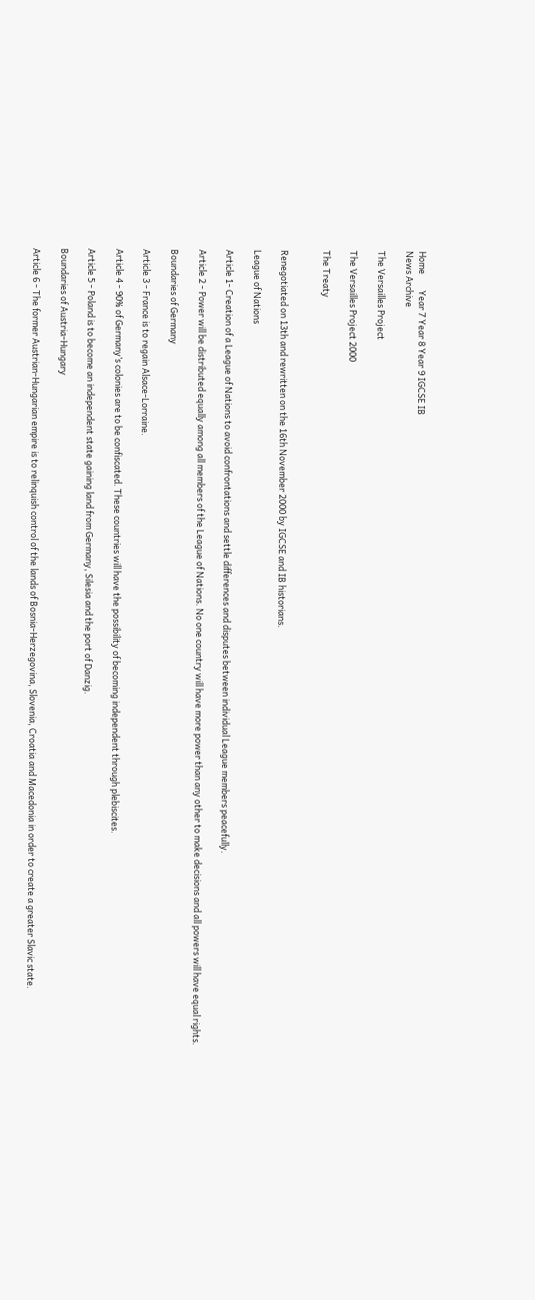Home        Year 7 Year 8 Year 9 IGCSE IB
News Archive

The Versailles Project

The Versailles Project 2000

The Treaty


Renegotiated on 13th and rewritten on the 16th November 2000 by IGCSE and IB historians.

League of Nations

Article 1- Creation of a League of Nations to avoid confrontations and settle differences and disputes between individual League members peacefully.

Article 2 - Power will be distributed equally among all members of the League of Nations. No one country will have more power than any other to make decisions and all powers will have equal rights.

Boundaries of Germany

Article 3 - France is to regain Alsace-Lorraine.

Article 4 - 90% of Germany’s colonies are to be confiscated. These countries will have the possibility of becoming independent through plebiscites.

Article 5 - Poland is to become an independent state gaining land from Germany, Silesia and the port of Danzig.

Boundaries of Austria-Hungary

Article 6 - The former Austrian-Hungarian empire is to relinquish control of the lands of Bosnia-Herzegovina, Slovenia, Croatia and Macedonia in order to create a greater Slavic state.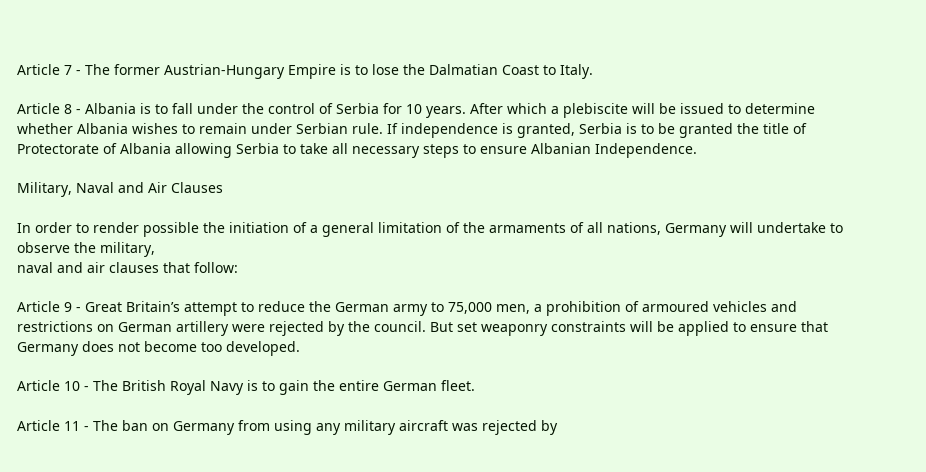Article 7 - The former Austrian-Hungary Empire is to lose the Dalmatian Coast to Italy.

Article 8 - Albania is to fall under the control of Serbia for 10 years. After which a plebiscite will be issued to determine whether Albania wishes to remain under Serbian rule. If independence is granted, Serbia is to be granted the title of Protectorate of Albania allowing Serbia to take all necessary steps to ensure Albanian Independence.

Military, Naval and Air Clauses

In order to render possible the initiation of a general limitation of the armaments of all nations, Germany will undertake to observe the military,
naval and air clauses that follow:

Article 9 - Great Britain’s attempt to reduce the German army to 75,000 men, a prohibition of armoured vehicles and restrictions on German artillery were rejected by the council. But set weaponry constraints will be applied to ensure that Germany does not become too developed.

Article 10 - The British Royal Navy is to gain the entire German fleet.

Article 11 - The ban on Germany from using any military aircraft was rejected by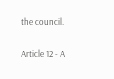the council.


Article 12 - A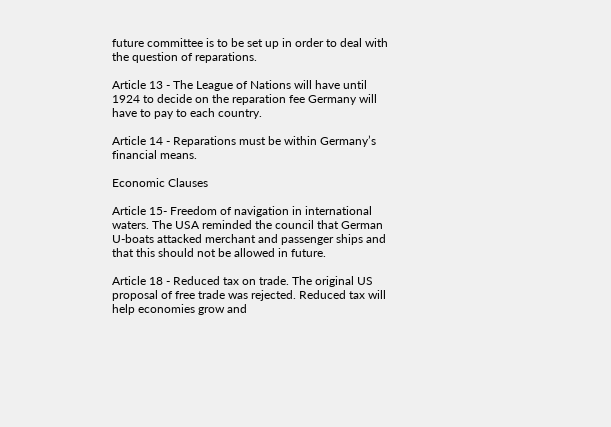future committee is to be set up in order to deal with the question of reparations.

Article 13 - The League of Nations will have until 1924 to decide on the reparation fee Germany will have to pay to each country.

Article 14 - Reparations must be within Germany’s financial means.

Economic Clauses

Article 15- Freedom of navigation in international waters. The USA reminded the council that German U-boats attacked merchant and passenger ships and that this should not be allowed in future.

Article 18 - Reduced tax on trade. The original US proposal of free trade was rejected. Reduced tax will help economies grow and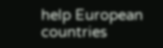help European countries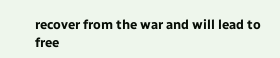recover from the war and will lead to free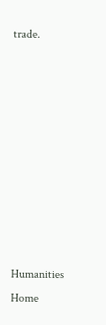trade.









Humanities Home